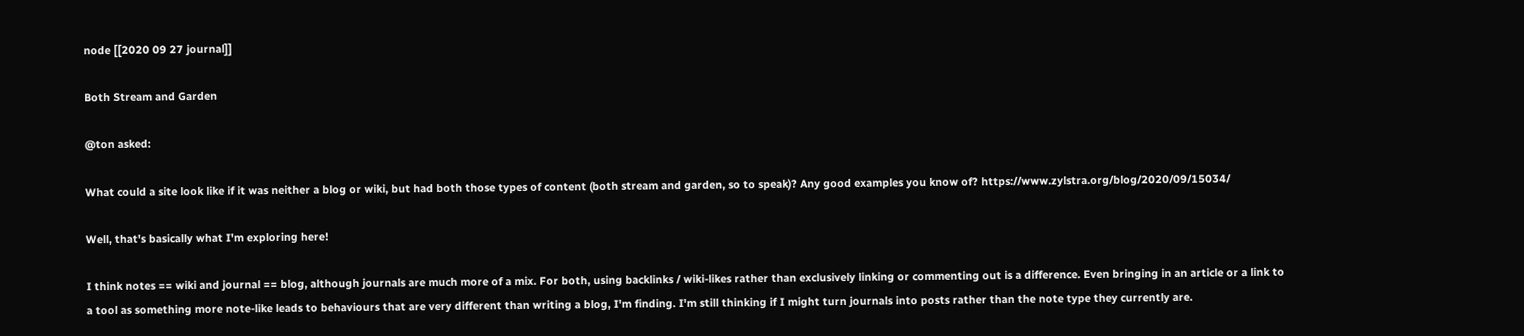node [[2020 09 27 journal]]

Both Stream and Garden

@ton asked:

What could a site look like if it was neither a blog or wiki, but had both those types of content (both stream and garden, so to speak)? Any good examples you know of? https://www.zylstra.org/blog/2020/09/15034/

Well, that's basically what I'm exploring here!

I think notes == wiki and journal == blog, although journals are much more of a mix. For both, using backlinks / wiki-likes rather than exclusively linking or commenting out is a difference. Even bringing in an article or a link to a tool as something more note-like leads to behaviours that are very different than writing a blog, I'm finding. I'm still thinking if I might turn journals into posts rather than the note type they currently are.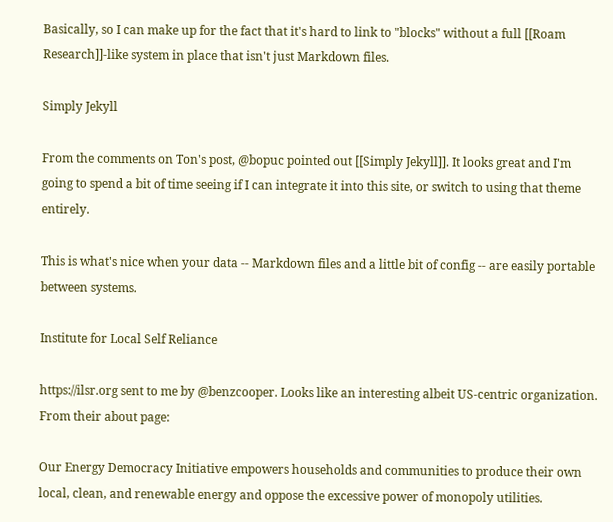Basically, so I can make up for the fact that it's hard to link to "blocks" without a full [[Roam Research]]-like system in place that isn't just Markdown files.

Simply Jekyll

From the comments on Ton's post, @bopuc pointed out [[Simply Jekyll]]. It looks great and I'm going to spend a bit of time seeing if I can integrate it into this site, or switch to using that theme entirely.

This is what's nice when your data -- Markdown files and a little bit of config -- are easily portable between systems.

Institute for Local Self Reliance

https://ilsr.org sent to me by @benzcooper. Looks like an interesting albeit US-centric organization. From their about page:

Our Energy Democracy Initiative empowers households and communities to produce their own local, clean, and renewable energy and oppose the excessive power of monopoly utilities.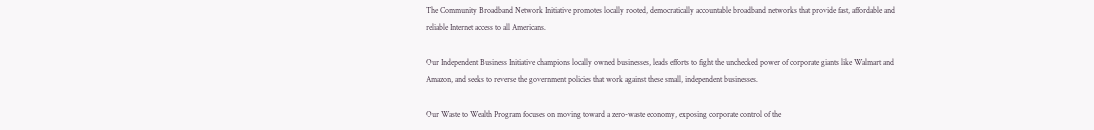The Community Broadband Network Initiative promotes locally rooted, democratically accountable broadband networks that provide fast, affordable and reliable Internet access to all Americans.

Our Independent Business Initiative champions locally owned businesses, leads efforts to fight the unchecked power of corporate giants like Walmart and Amazon, and seeks to reverse the government policies that work against these small, independent businesses.

Our Waste to Wealth Program focuses on moving toward a zero-waste economy, exposing corporate control of the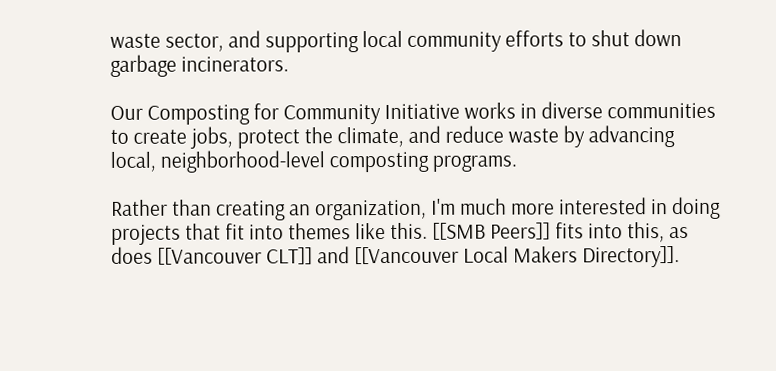waste sector, and supporting local community efforts to shut down garbage incinerators.

Our Composting for Community Initiative works in diverse communities to create jobs, protect the climate, and reduce waste by advancing local, neighborhood-level composting programs.

Rather than creating an organization, I'm much more interested in doing projects that fit into themes like this. [[SMB Peers]] fits into this, as does [[Vancouver CLT]] and [[Vancouver Local Makers Directory]].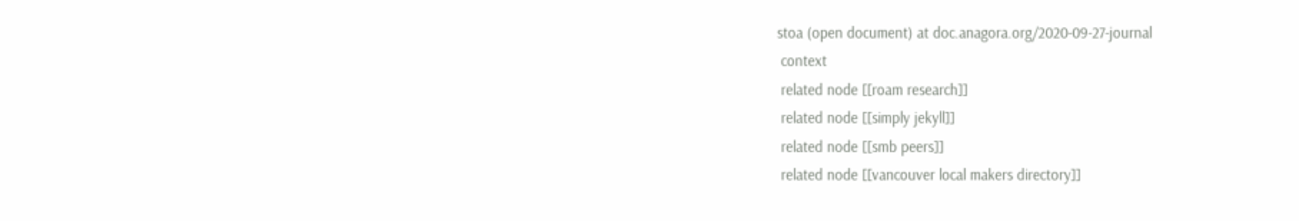stoa (open document) at doc.anagora.org/2020-09-27-journal
 context
 related node [[roam research]]
 related node [[simply jekyll]]
 related node [[smb peers]]
 related node [[vancouver local makers directory]]